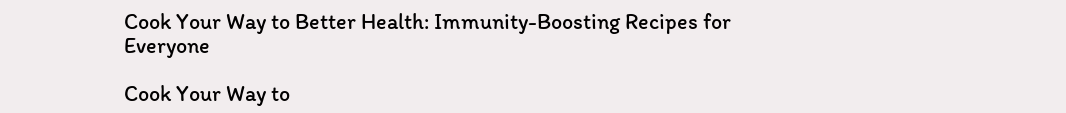Cook Your Way to Better Health: Immunity-Boosting Recipes for Everyone

Cook Your Way to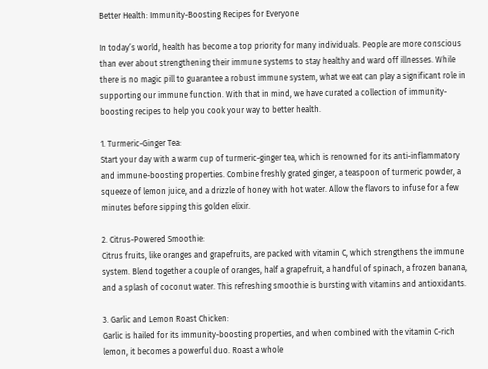Better Health: Immunity-Boosting Recipes for Everyone

In today’s world, health has become a top priority for many individuals. People are more conscious than ever about strengthening their immune systems to stay healthy and ward off illnesses. While there is no magic pill to guarantee a robust immune system, what we eat can play a significant role in supporting our immune function. With that in mind, we have curated a collection of immunity-boosting recipes to help you cook your way to better health.

1. Turmeric-Ginger Tea:
Start your day with a warm cup of turmeric-ginger tea, which is renowned for its anti-inflammatory and immune-boosting properties. Combine freshly grated ginger, a teaspoon of turmeric powder, a squeeze of lemon juice, and a drizzle of honey with hot water. Allow the flavors to infuse for a few minutes before sipping this golden elixir.

2. Citrus-Powered Smoothie:
Citrus fruits, like oranges and grapefruits, are packed with vitamin C, which strengthens the immune system. Blend together a couple of oranges, half a grapefruit, a handful of spinach, a frozen banana, and a splash of coconut water. This refreshing smoothie is bursting with vitamins and antioxidants.

3. Garlic and Lemon Roast Chicken:
Garlic is hailed for its immunity-boosting properties, and when combined with the vitamin C-rich lemon, it becomes a powerful duo. Roast a whole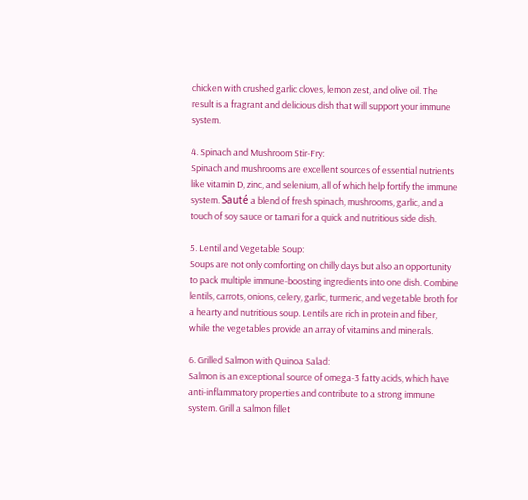chicken with crushed garlic cloves, lemon zest, and olive oil. The result is a fragrant and delicious dish that will support your immune system.

4. Spinach and Mushroom Stir-Fry:
Spinach and mushrooms are excellent sources of essential nutrients like vitamin D, zinc, and selenium, all of which help fortify the immune system. Sauté a blend of fresh spinach, mushrooms, garlic, and a touch of soy sauce or tamari for a quick and nutritious side dish.

5. Lentil and Vegetable Soup:
Soups are not only comforting on chilly days but also an opportunity to pack multiple immune-boosting ingredients into one dish. Combine lentils, carrots, onions, celery, garlic, turmeric, and vegetable broth for a hearty and nutritious soup. Lentils are rich in protein and fiber, while the vegetables provide an array of vitamins and minerals.

6. Grilled Salmon with Quinoa Salad:
Salmon is an exceptional source of omega-3 fatty acids, which have anti-inflammatory properties and contribute to a strong immune system. Grill a salmon fillet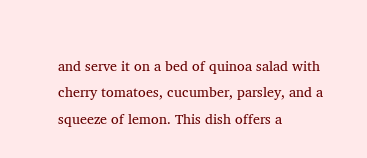and serve it on a bed of quinoa salad with cherry tomatoes, cucumber, parsley, and a squeeze of lemon. This dish offers a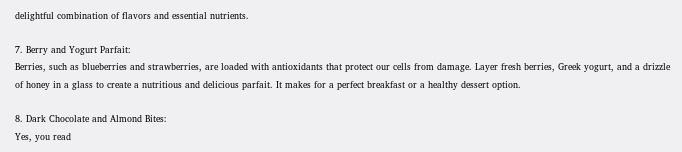delightful combination of flavors and essential nutrients.

7. Berry and Yogurt Parfait:
Berries, such as blueberries and strawberries, are loaded with antioxidants that protect our cells from damage. Layer fresh berries, Greek yogurt, and a drizzle of honey in a glass to create a nutritious and delicious parfait. It makes for a perfect breakfast or a healthy dessert option.

8. Dark Chocolate and Almond Bites:
Yes, you read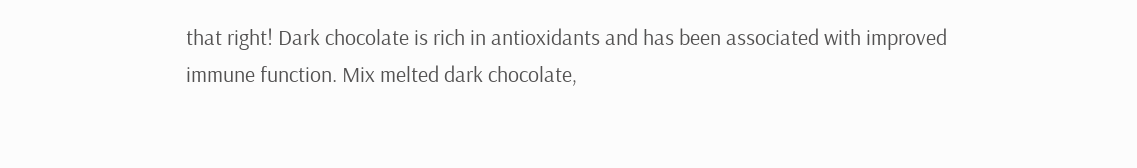that right! Dark chocolate is rich in antioxidants and has been associated with improved immune function. Mix melted dark chocolate,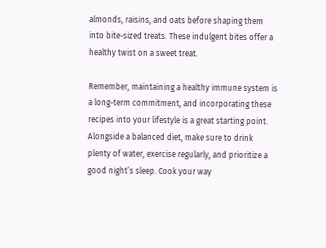almonds, raisins, and oats before shaping them into bite-sized treats. These indulgent bites offer a healthy twist on a sweet treat.

Remember, maintaining a healthy immune system is a long-term commitment, and incorporating these recipes into your lifestyle is a great starting point. Alongside a balanced diet, make sure to drink plenty of water, exercise regularly, and prioritize a good night’s sleep. Cook your way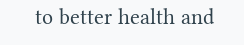to better health and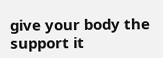give your body the support it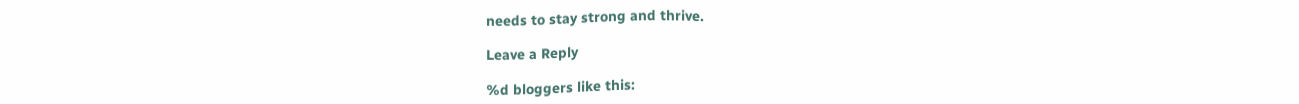needs to stay strong and thrive.

Leave a Reply

%d bloggers like this: